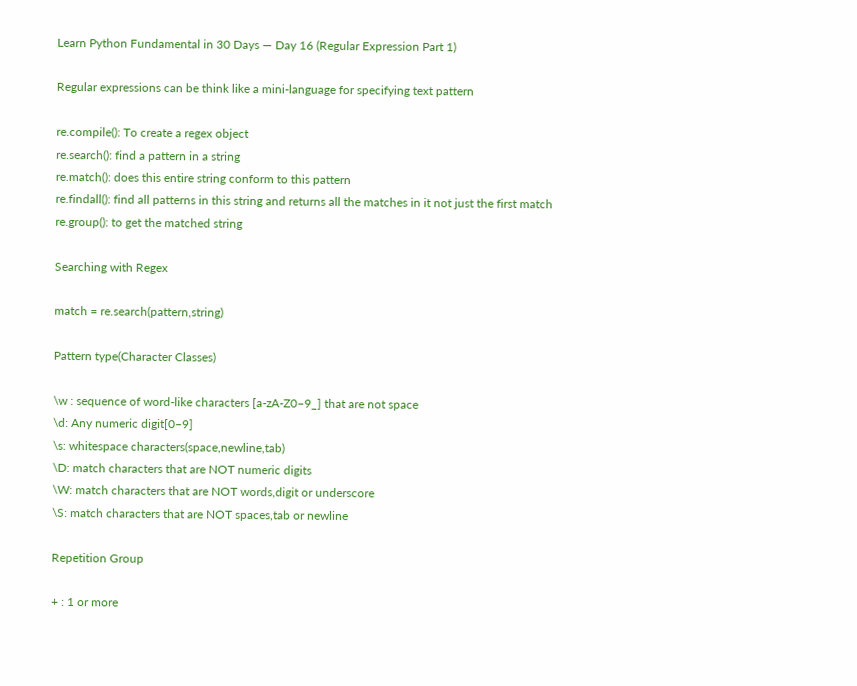Learn Python Fundamental in 30 Days — Day 16 (Regular Expression Part 1)

Regular expressions can be think like a mini-language for specifying text pattern

re.compile(): To create a regex object
re.search(): find a pattern in a string
re.match(): does this entire string conform to this pattern
re.findall(): find all patterns in this string and returns all the matches in it not just the first match
re.group(): to get the matched string

Searching with Regex

match = re.search(pattern,string)

Pattern type(Character Classes)

\w : sequence of word-like characters [a-zA-Z0–9_] that are not space
\d: Any numeric digit[0–9]
\s: whitespace characters(space,newline,tab)
\D: match characters that are NOT numeric digits
\W: match characters that are NOT words,digit or underscore
\S: match characters that are NOT spaces,tab or newline

Repetition Group

+ : 1 or more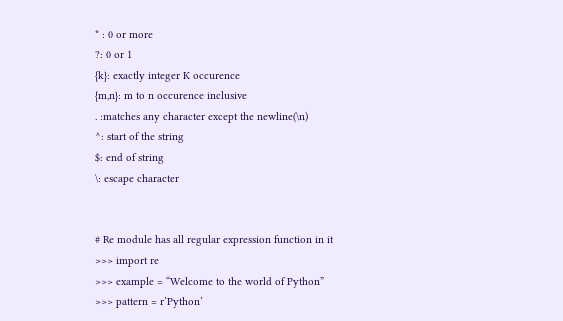* : 0 or more
?: 0 or 1
{k}: exactly integer K occurence
{m,n}: m to n occurence inclusive
. :matches any character except the newline(\n)
^: start of the string
$: end of string
\: escape character


# Re module has all regular expression function in it
>>> import re
>>> example = “Welcome to the world of Python”
>>> pattern = r’Python’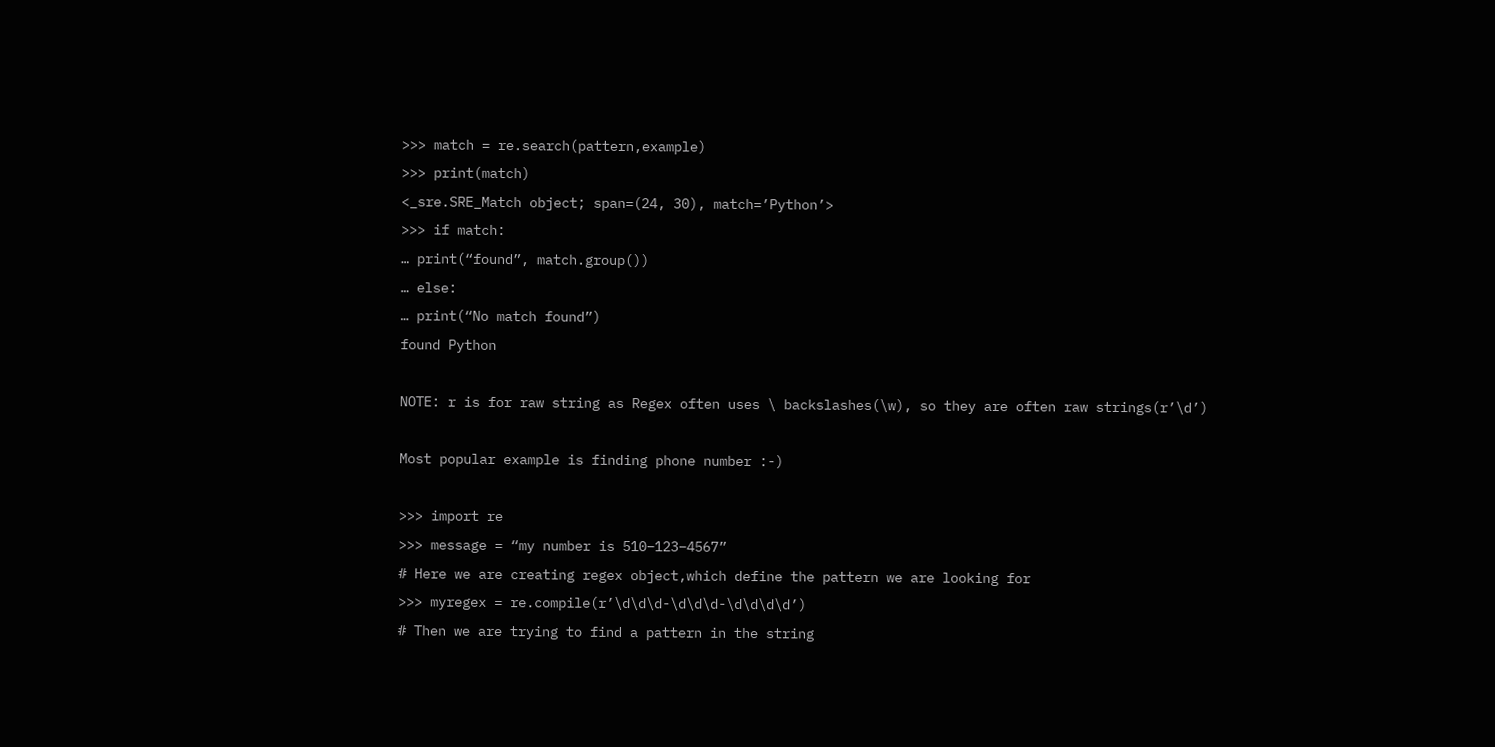>>> match = re.search(pattern,example)
>>> print(match)
<_sre.SRE_Match object; span=(24, 30), match=’Python’>
>>> if match:
… print(“found”, match.group())
… else:
… print(“No match found”)
found Python

NOTE: r is for raw string as Regex often uses \ backslashes(\w), so they are often raw strings(r’\d’)

Most popular example is finding phone number :-)

>>> import re
>>> message = “my number is 510–123–4567”
# Here we are creating regex object,which define the pattern we are looking for
>>> myregex = re.compile(r’\d\d\d-\d\d\d-\d\d\d\d’)
# Then we are trying to find a pattern in the string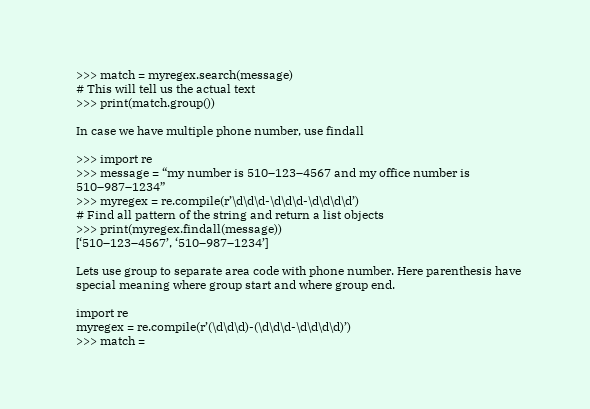>>> match = myregex.search(message)
# This will tell us the actual text
>>> print(match.group())

In case we have multiple phone number, use findall

>>> import re
>>> message = “my number is 510–123–4567 and my office number is 510–987–1234”
>>> myregex = re.compile(r’\d\d\d-\d\d\d-\d\d\d\d’)
# Find all pattern of the string and return a list objects
>>> print(myregex.findall(message))
[‘510–123–4567’, ‘510–987–1234’]

Lets use group to separate area code with phone number. Here parenthesis have special meaning where group start and where group end.

import re
myregex = re.compile(r’(\d\d\d)-(\d\d\d-\d\d\d\d)’)
>>> match =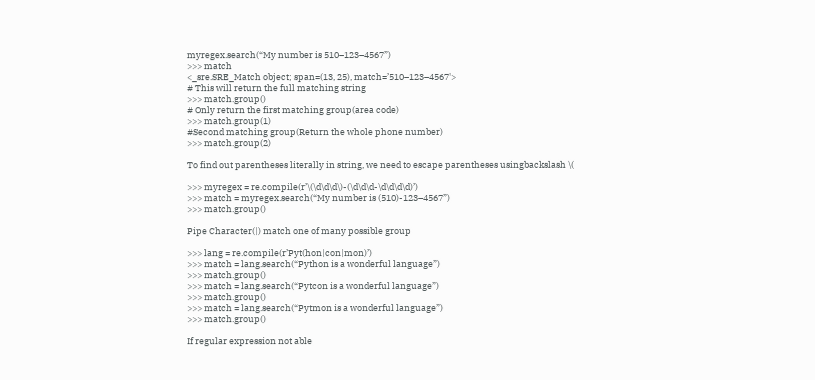myregex.search(“My number is 510–123–4567”)
>>> match
<_sre.SRE_Match object; span=(13, 25), match=’510–123–4567'>
# This will return the full matching string
>>> match.group()
# Only return the first matching group(area code)
>>> match.group(1)
#Second matching group(Return the whole phone number)
>>> match.group(2)

To find out parentheses literally in string, we need to escape parentheses usingbackslash \(

>>> myregex = re.compile(r’\(\d\d\d\)-(\d\d\d-\d\d\d\d)’)
>>> match = myregex.search(“My number is (510)-123–4567”)
>>> match.group()

Pipe Character(|) match one of many possible group

>>> lang = re.compile(r’Pyt(hon|con|mon)’)
>>> match = lang.search(“Python is a wonderful language”)
>>> match.group()
>>> match = lang.search(“Pytcon is a wonderful language”)
>>> match.group()
>>> match = lang.search(“Pytmon is a wonderful language”)
>>> match.group()

If regular expression not able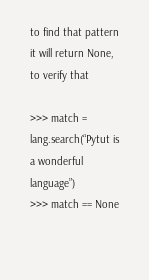to find that pattern it will return None, to verify that

>>> match = lang.search(“Pytut is a wonderful language”)
>>> match == None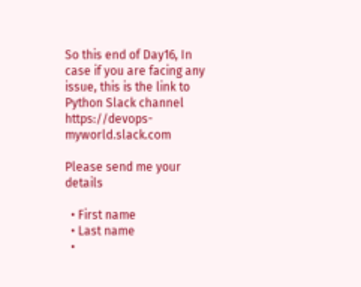So this end of Day16, In case if you are facing any issue, this is the link to Python Slack channel https://devops-myworld.slack.com

Please send me your details

  • First name
  • Last name
  •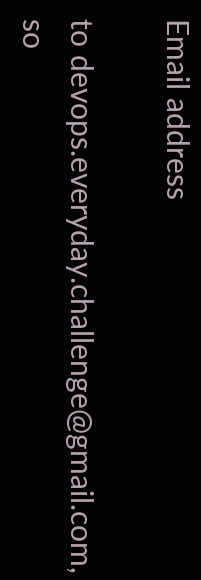Email address

to devops.everyday.challenge@gmail.com, so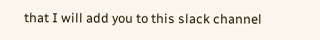that I will add you to this slack channel